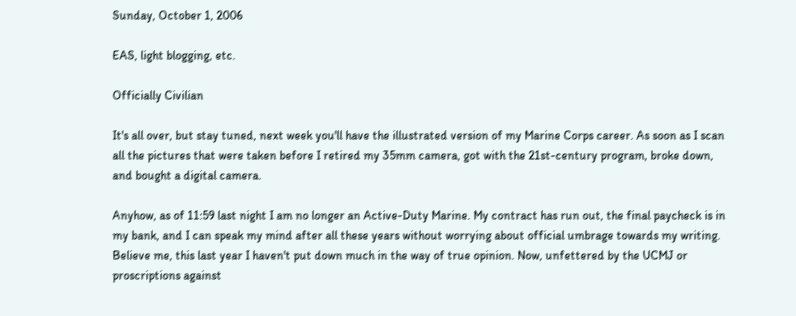Sunday, October 1, 2006

EAS, light blogging, etc.

Officially Civilian

It's all over, but stay tuned, next week you'll have the illustrated version of my Marine Corps career. As soon as I scan all the pictures that were taken before I retired my 35mm camera, got with the 21st-century program, broke down, and bought a digital camera.

Anyhow, as of 11:59 last night I am no longer an Active-Duty Marine. My contract has run out, the final paycheck is in my bank, and I can speak my mind after all these years without worrying about official umbrage towards my writing. Believe me, this last year I haven't put down much in the way of true opinion. Now, unfettered by the UCMJ or proscriptions against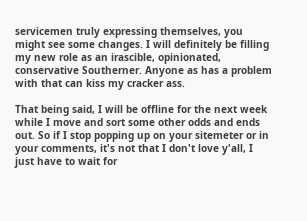servicemen truly expressing themselves, you might see some changes. I will definitely be filling my new role as an irascible, opinionated, conservative Southerner. Anyone as has a problem with that can kiss my cracker ass.

That being said, I will be offline for the next week while I move and sort some other odds and ends out. So if I stop popping up on your sitemeter or in your comments, it's not that I don't love y'all, I just have to wait for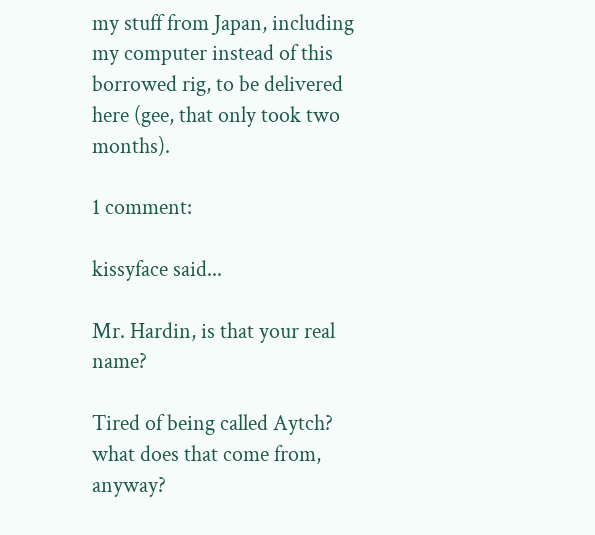my stuff from Japan, including my computer instead of this borrowed rig, to be delivered here (gee, that only took two months).

1 comment:

kissyface said...

Mr. Hardin, is that your real name?

Tired of being called Aytch? what does that come from, anyway?